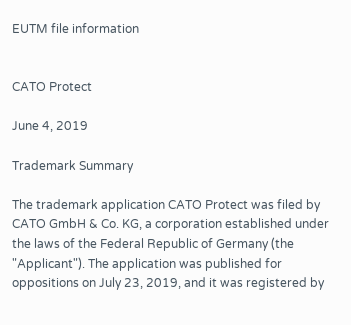EUTM file information


CATO Protect

June 4, 2019

Trademark Summary

The trademark application CATO Protect was filed by CATO GmbH & Co. KG, a corporation established under the laws of the Federal Republic of Germany (the "Applicant"). The application was published for oppositions on July 23, 2019, and it was registered by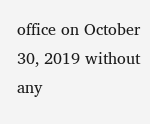office on October 30, 2019 without any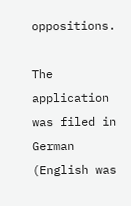oppositions.

The application was filed in German (English was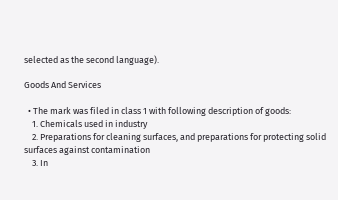selected as the second language).

Goods And Services

  • The mark was filed in class 1 with following description of goods:
    1. Chemicals used in industry
    2. Preparations for cleaning surfaces, and preparations for protecting solid surfaces against contamination
    3. In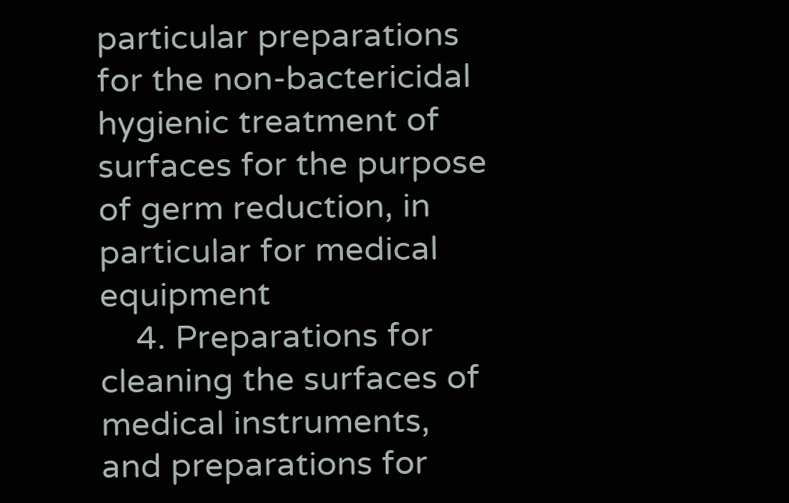particular preparations for the non-bactericidal hygienic treatment of surfaces for the purpose of germ reduction, in particular for medical equipment
    4. Preparations for cleaning the surfaces of medical instruments, and preparations for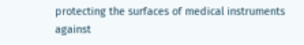protecting the surfaces of medical instruments against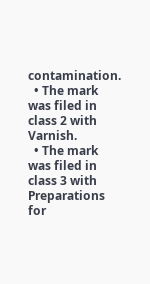contamination.
  • The mark was filed in class 2 with Varnish.
  • The mark was filed in class 3 with Preparations for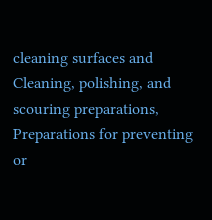cleaning surfaces and Cleaning, polishing, and scouring preparations, Preparations for preventing or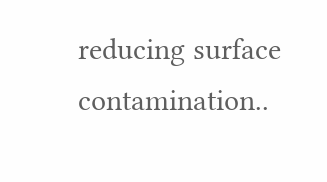reducing surface contamination..